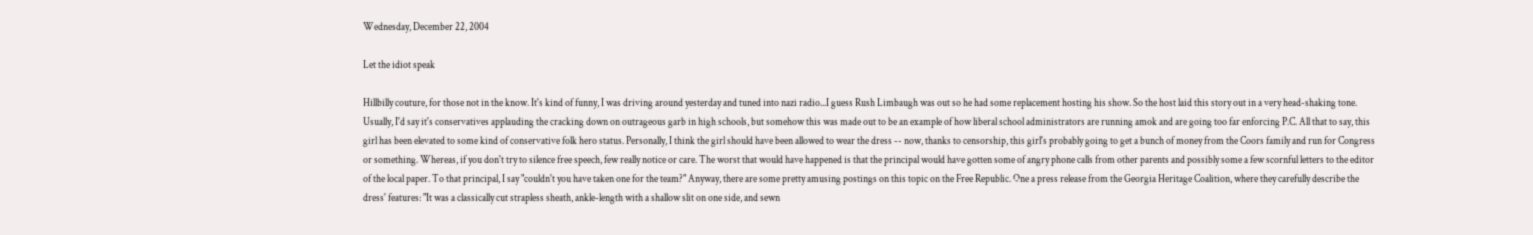Wednesday, December 22, 2004

Let the idiot speak

Hillbilly couture, for those not in the know. It's kind of funny, I was driving around yesterday and tuned into nazi radio...I guess Rush Limbaugh was out so he had some replacement hosting his show. So the host laid this story out in a very head-shaking tone. Usually, I'd say it's conservatives applauding the cracking down on outrageous garb in high schools, but somehow this was made out to be an example of how liberal school administrators are running amok and are going too far enforcing P.C. All that to say, this girl has been elevated to some kind of conservative folk hero status. Personally, I think the girl should have been allowed to wear the dress -- now, thanks to censorship, this girl's probably going to get a bunch of money from the Coors family and run for Congress or something. Whereas, if you don't try to silence free speech, few really notice or care. The worst that would have happened is that the principal would have gotten some of angry phone calls from other parents and possibly some a few scornful letters to the editor of the local paper. To that principal, I say "couldn't you have taken one for the team?" Anyway, there are some pretty amusing postings on this topic on the Free Republic. One a press release from the Georgia Heritage Coalition, where they carefully describe the dress' features: "It was a classically cut strapless sheath, ankle-length with a shallow slit on one side, and sewn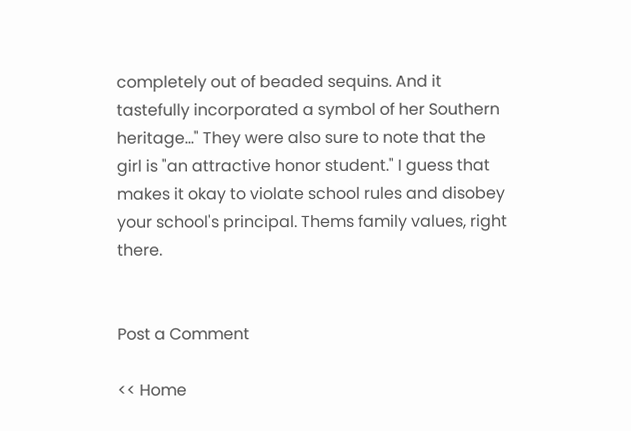completely out of beaded sequins. And it tastefully incorporated a symbol of her Southern heritage..." They were also sure to note that the girl is "an attractive honor student." I guess that makes it okay to violate school rules and disobey your school's principal. Thems family values, right there.


Post a Comment

<< Home